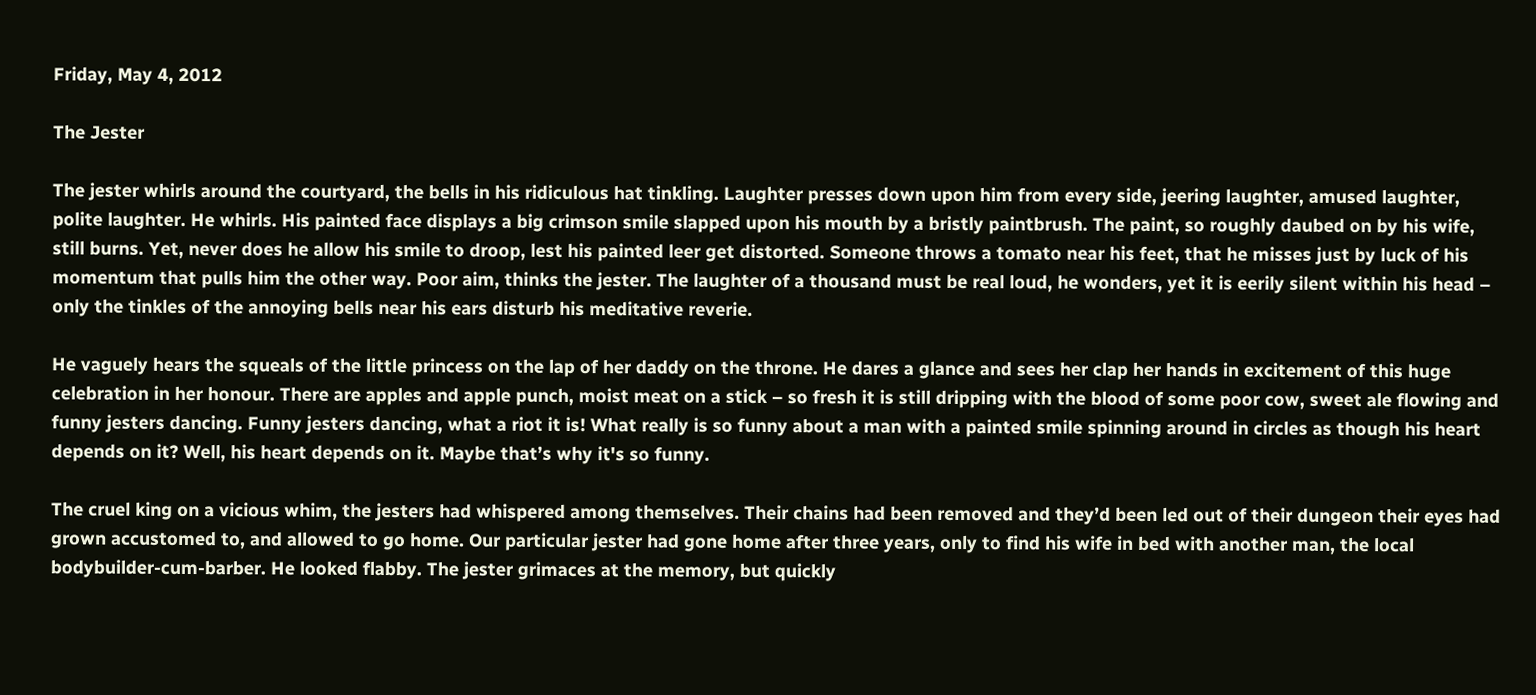Friday, May 4, 2012

The Jester

The jester whirls around the courtyard, the bells in his ridiculous hat tinkling. Laughter presses down upon him from every side, jeering laughter, amused laughter, polite laughter. He whirls. His painted face displays a big crimson smile slapped upon his mouth by a bristly paintbrush. The paint, so roughly daubed on by his wife, still burns. Yet, never does he allow his smile to droop, lest his painted leer get distorted. Someone throws a tomato near his feet, that he misses just by luck of his momentum that pulls him the other way. Poor aim, thinks the jester. The laughter of a thousand must be real loud, he wonders, yet it is eerily silent within his head – only the tinkles of the annoying bells near his ears disturb his meditative reverie.

He vaguely hears the squeals of the little princess on the lap of her daddy on the throne. He dares a glance and sees her clap her hands in excitement of this huge celebration in her honour. There are apples and apple punch, moist meat on a stick – so fresh it is still dripping with the blood of some poor cow, sweet ale flowing and funny jesters dancing. Funny jesters dancing, what a riot it is! What really is so funny about a man with a painted smile spinning around in circles as though his heart depends on it? Well, his heart depends on it. Maybe that’s why it's so funny.

The cruel king on a vicious whim, the jesters had whispered among themselves. Their chains had been removed and they’d been led out of their dungeon their eyes had grown accustomed to, and allowed to go home. Our particular jester had gone home after three years, only to find his wife in bed with another man, the local bodybuilder-cum-barber. He looked flabby. The jester grimaces at the memory, but quickly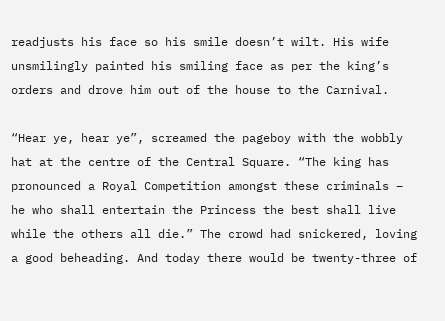readjusts his face so his smile doesn’t wilt. His wife unsmilingly painted his smiling face as per the king’s orders and drove him out of the house to the Carnival.

“Hear ye, hear ye”, screamed the pageboy with the wobbly hat at the centre of the Central Square. “The king has pronounced a Royal Competition amongst these criminals – he who shall entertain the Princess the best shall live while the others all die.” The crowd had snickered, loving a good beheading. And today there would be twenty-three of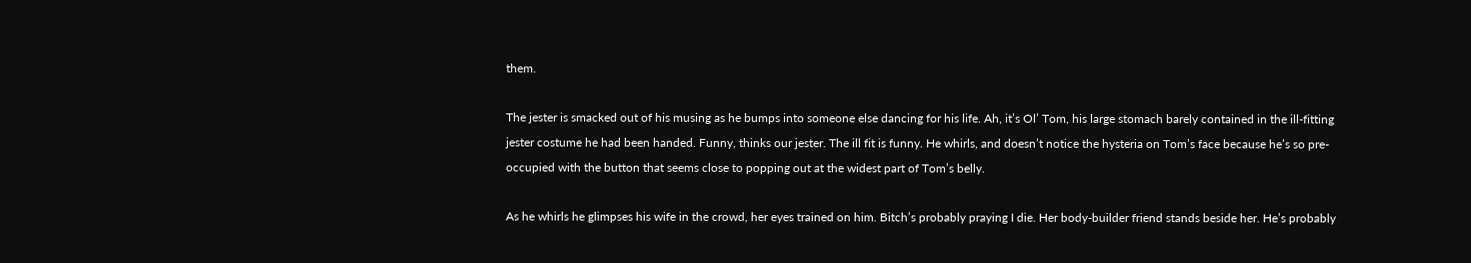them.

The jester is smacked out of his musing as he bumps into someone else dancing for his life. Ah, it’s Ol’ Tom, his large stomach barely contained in the ill-fitting jester costume he had been handed. Funny, thinks our jester. The ill fit is funny. He whirls, and doesn’t notice the hysteria on Tom’s face because he’s so pre-occupied with the button that seems close to popping out at the widest part of Tom’s belly.

As he whirls he glimpses his wife in the crowd, her eyes trained on him. Bitch’s probably praying I die. Her body-builder friend stands beside her. He’s probably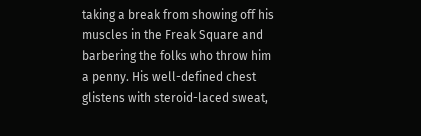taking a break from showing off his muscles in the Freak Square and barbering the folks who throw him a penny. His well-defined chest glistens with steroid-laced sweat,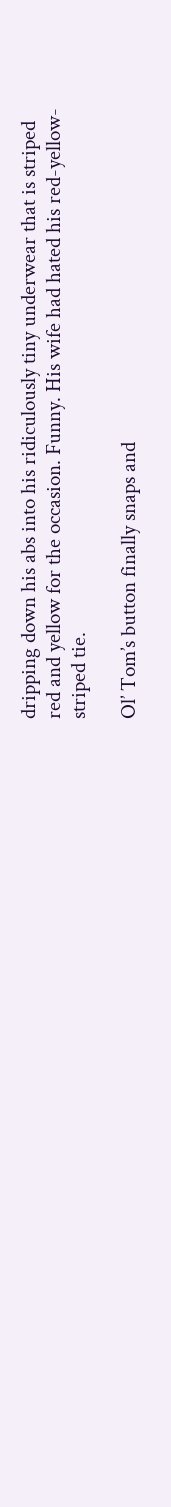dripping down his abs into his ridiculously tiny underwear that is striped red and yellow for the occasion. Funny. His wife had hated his red-yellow-striped tie.

Ol’ Tom’s button finally snaps and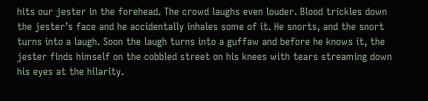hits our jester in the forehead. The crowd laughs even louder. Blood trickles down the jester’s face and he accidentally inhales some of it. He snorts, and the snort turns into a laugh. Soon the laugh turns into a guffaw and before he knows it, the jester finds himself on the cobbled street on his knees with tears streaming down his eyes at the hilarity.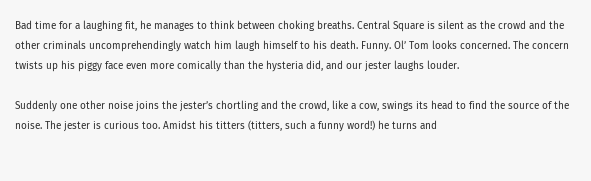Bad time for a laughing fit, he manages to think between choking breaths. Central Square is silent as the crowd and the other criminals uncomprehendingly watch him laugh himself to his death. Funny. Ol’ Tom looks concerned. The concern twists up his piggy face even more comically than the hysteria did, and our jester laughs louder.

Suddenly one other noise joins the jester’s chortling and the crowd, like a cow, swings its head to find the source of the noise. The jester is curious too. Amidst his titters (titters, such a funny word!) he turns and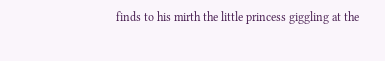finds to his mirth the little princess giggling at the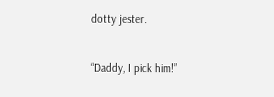dotty jester.

“Daddy, I pick him!”